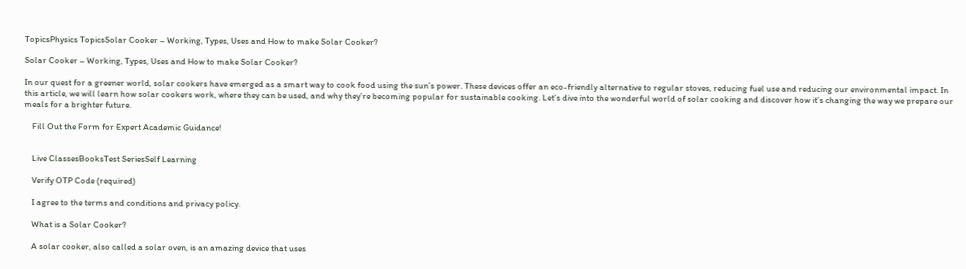TopicsPhysics TopicsSolar Cooker – Working, Types, Uses and How to make Solar Cooker?

Solar Cooker – Working, Types, Uses and How to make Solar Cooker?

In our quest for a greener world, solar cookers have emerged as a smart way to cook food using the sun’s power. These devices offer an eco-friendly alternative to regular stoves, reducing fuel use and reducing our environmental impact. In this article, we will learn how solar cookers work, where they can be used, and why they’re becoming popular for sustainable cooking. Let’s dive into the wonderful world of solar cooking and discover how it’s changing the way we prepare our meals for a brighter future.

    Fill Out the Form for Expert Academic Guidance!


    Live ClassesBooksTest SeriesSelf Learning

    Verify OTP Code (required)

    I agree to the terms and conditions and privacy policy.

    What is a Solar Cooker?

    A solar cooker, also called a solar oven, is an amazing device that uses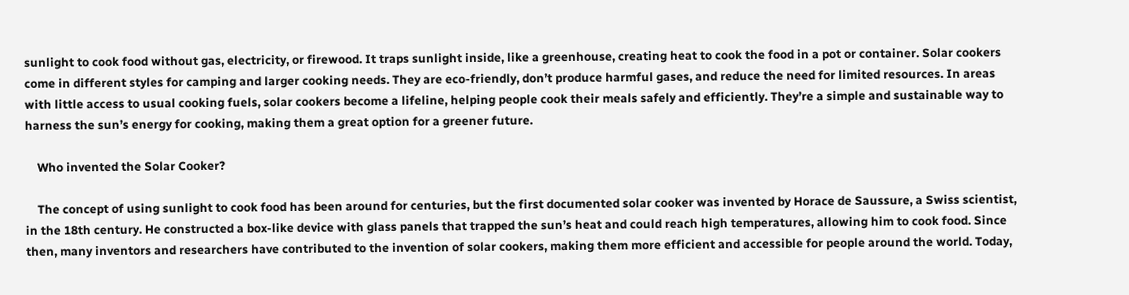sunlight to cook food without gas, electricity, or firewood. It traps sunlight inside, like a greenhouse, creating heat to cook the food in a pot or container. Solar cookers come in different styles for camping and larger cooking needs. They are eco-friendly, don’t produce harmful gases, and reduce the need for limited resources. In areas with little access to usual cooking fuels, solar cookers become a lifeline, helping people cook their meals safely and efficiently. They’re a simple and sustainable way to harness the sun’s energy for cooking, making them a great option for a greener future.

    Who invented the Solar Cooker?

    The concept of using sunlight to cook food has been around for centuries, but the first documented solar cooker was invented by Horace de Saussure, a Swiss scientist, in the 18th century. He constructed a box-like device with glass panels that trapped the sun’s heat and could reach high temperatures, allowing him to cook food. Since then, many inventors and researchers have contributed to the invention of solar cookers, making them more efficient and accessible for people around the world. Today,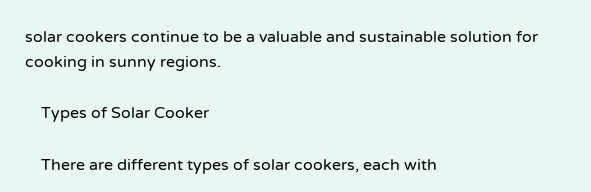solar cookers continue to be a valuable and sustainable solution for cooking in sunny regions.

    Types of Solar Cooker

    There are different types of solar cookers, each with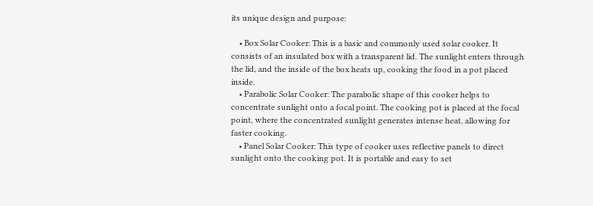its unique design and purpose:

    • Box Solar Cooker: This is a basic and commonly used solar cooker. It consists of an insulated box with a transparent lid. The sunlight enters through the lid, and the inside of the box heats up, cooking the food in a pot placed inside.
    • Parabolic Solar Cooker: The parabolic shape of this cooker helps to concentrate sunlight onto a focal point. The cooking pot is placed at the focal point, where the concentrated sunlight generates intense heat, allowing for faster cooking.
    • Panel Solar Cooker: This type of cooker uses reflective panels to direct sunlight onto the cooking pot. It is portable and easy to set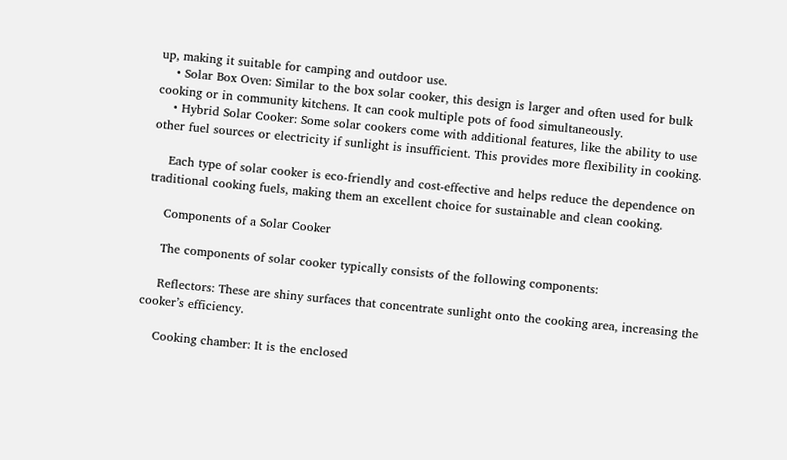up, making it suitable for camping and outdoor use.
    • Solar Box Oven: Similar to the box solar cooker, this design is larger and often used for bulk cooking or in community kitchens. It can cook multiple pots of food simultaneously.
    • Hybrid Solar Cooker: Some solar cookers come with additional features, like the ability to use other fuel sources or electricity if sunlight is insufficient. This provides more flexibility in cooking.

    Each type of solar cooker is eco-friendly and cost-effective and helps reduce the dependence on traditional cooking fuels, making them an excellent choice for sustainable and clean cooking.

    Components of a Solar Cooker

    The components of solar cooker typically consists of the following components:

    Reflectors: These are shiny surfaces that concentrate sunlight onto the cooking area, increasing the cooker’s efficiency.

    Cooking chamber: It is the enclosed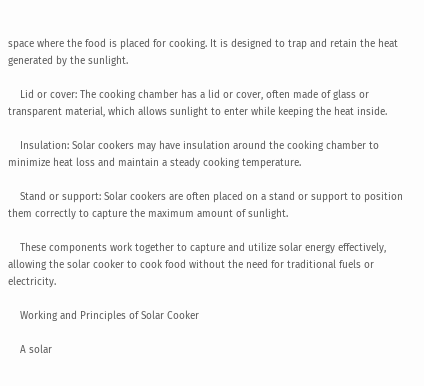space where the food is placed for cooking. It is designed to trap and retain the heat generated by the sunlight.

    Lid or cover: The cooking chamber has a lid or cover, often made of glass or transparent material, which allows sunlight to enter while keeping the heat inside.

    Insulation: Solar cookers may have insulation around the cooking chamber to minimize heat loss and maintain a steady cooking temperature.

    Stand or support: Solar cookers are often placed on a stand or support to position them correctly to capture the maximum amount of sunlight.

    These components work together to capture and utilize solar energy effectively, allowing the solar cooker to cook food without the need for traditional fuels or electricity.

    Working and Principles of Solar Cooker

    A solar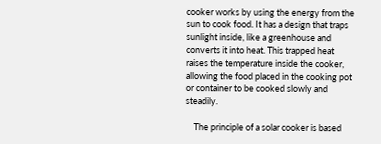cooker works by using the energy from the sun to cook food. It has a design that traps sunlight inside, like a greenhouse and converts it into heat. This trapped heat raises the temperature inside the cooker, allowing the food placed in the cooking pot or container to be cooked slowly and steadily.

    The principle of a solar cooker is based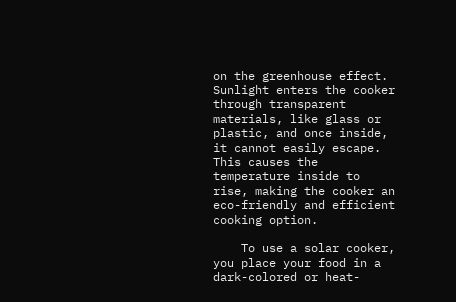on the greenhouse effect. Sunlight enters the cooker through transparent materials, like glass or plastic, and once inside, it cannot easily escape. This causes the temperature inside to rise, making the cooker an eco-friendly and efficient cooking option.

    To use a solar cooker, you place your food in a dark-colored or heat-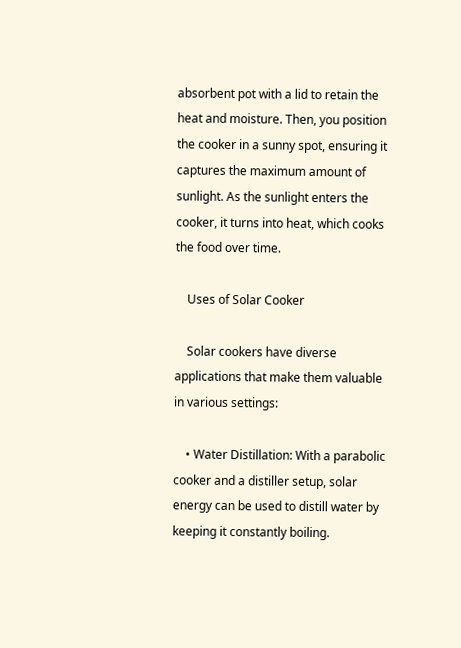absorbent pot with a lid to retain the heat and moisture. Then, you position the cooker in a sunny spot, ensuring it captures the maximum amount of sunlight. As the sunlight enters the cooker, it turns into heat, which cooks the food over time.

    Uses of Solar Cooker

    Solar cookers have diverse applications that make them valuable in various settings:

    • Water Distillation: With a parabolic cooker and a distiller setup, solar energy can be used to distill water by keeping it constantly boiling.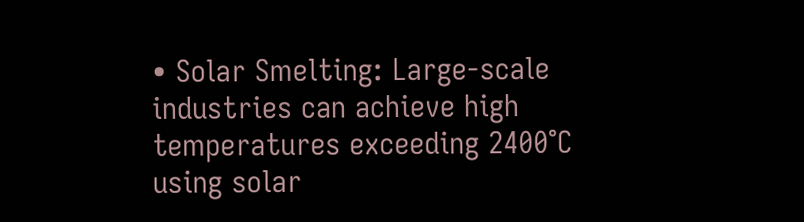• Solar Smelting: Large-scale industries can achieve high temperatures exceeding 2400°C using solar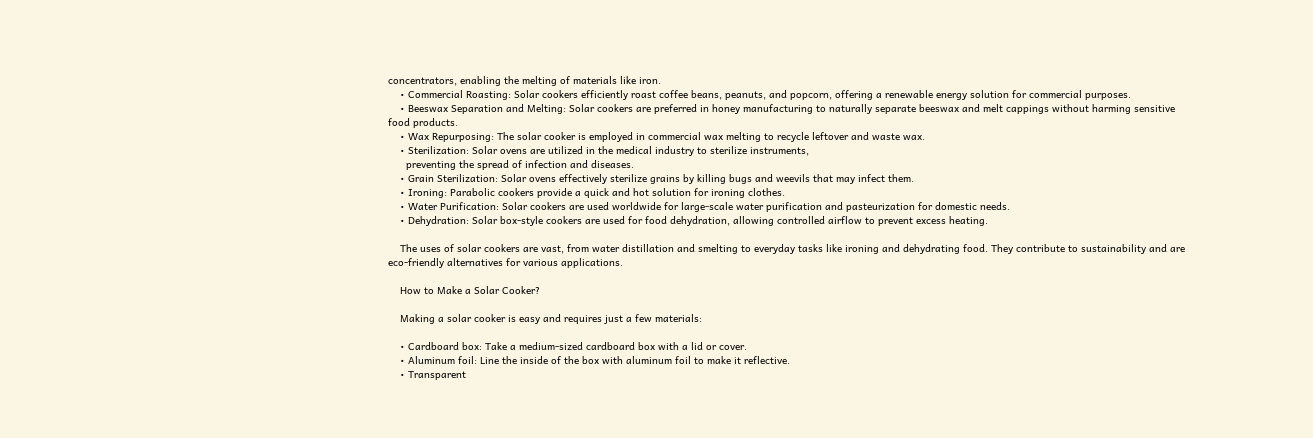concentrators, enabling the melting of materials like iron.
    • Commercial Roasting: Solar cookers efficiently roast coffee beans, peanuts, and popcorn, offering a renewable energy solution for commercial purposes.
    • Beeswax Separation and Melting: Solar cookers are preferred in honey manufacturing to naturally separate beeswax and melt cappings without harming sensitive food products.
    • Wax Repurposing: The solar cooker is employed in commercial wax melting to recycle leftover and waste wax.
    • Sterilization: Solar ovens are utilized in the medical industry to sterilize instruments,
      preventing the spread of infection and diseases.
    • Grain Sterilization: Solar ovens effectively sterilize grains by killing bugs and weevils that may infect them.
    • Ironing: Parabolic cookers provide a quick and hot solution for ironing clothes.
    • Water Purification: Solar cookers are used worldwide for large-scale water purification and pasteurization for domestic needs.
    • Dehydration: Solar box-style cookers are used for food dehydration, allowing controlled airflow to prevent excess heating.

    The uses of solar cookers are vast, from water distillation and smelting to everyday tasks like ironing and dehydrating food. They contribute to sustainability and are eco-friendly alternatives for various applications.

    How to Make a Solar Cooker?

    Making a solar cooker is easy and requires just a few materials:

    • Cardboard box: Take a medium-sized cardboard box with a lid or cover.
    • Aluminum foil: Line the inside of the box with aluminum foil to make it reflective.
    • Transparent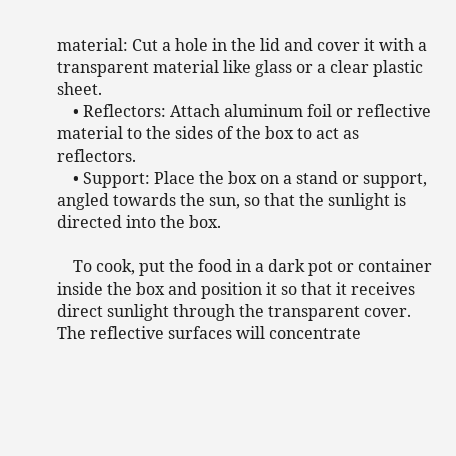material: Cut a hole in the lid and cover it with a transparent material like glass or a clear plastic sheet.
    • Reflectors: Attach aluminum foil or reflective material to the sides of the box to act as reflectors.
    • Support: Place the box on a stand or support, angled towards the sun, so that the sunlight is directed into the box.

    To cook, put the food in a dark pot or container inside the box and position it so that it receives direct sunlight through the transparent cover. The reflective surfaces will concentrate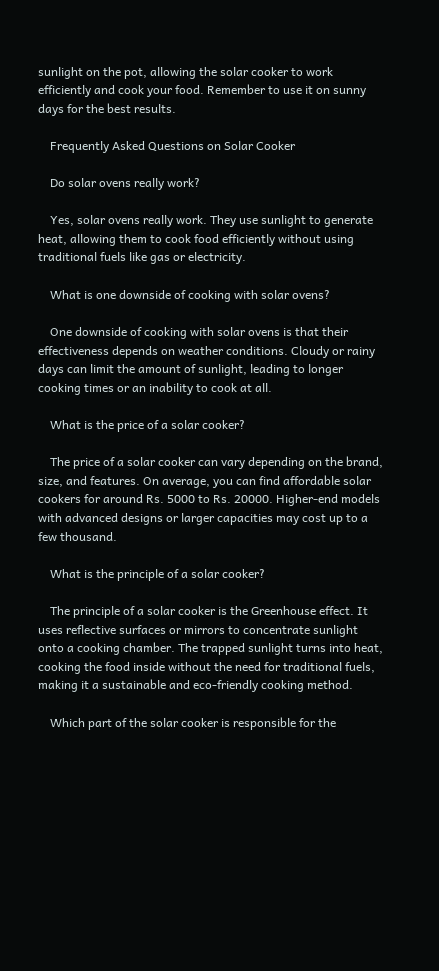sunlight on the pot, allowing the solar cooker to work efficiently and cook your food. Remember to use it on sunny days for the best results.

    Frequently Asked Questions on Solar Cooker

    Do solar ovens really work?

    Yes, solar ovens really work. They use sunlight to generate heat, allowing them to cook food efficiently without using traditional fuels like gas or electricity.

    What is one downside of cooking with solar ovens?

    One downside of cooking with solar ovens is that their effectiveness depends on weather conditions. Cloudy or rainy days can limit the amount of sunlight, leading to longer cooking times or an inability to cook at all.

    What is the price of a solar cooker?

    The price of a solar cooker can vary depending on the brand, size, and features. On average, you can find affordable solar cookers for around Rs. 5000 to Rs. 20000. Higher-end models with advanced designs or larger capacities may cost up to a few thousand.

    What is the principle of a solar cooker?

    The principle of a solar cooker is the Greenhouse effect. It uses reflective surfaces or mirrors to concentrate sunlight onto a cooking chamber. The trapped sunlight turns into heat, cooking the food inside without the need for traditional fuels, making it a sustainable and eco-friendly cooking method.

    Which part of the solar cooker is responsible for the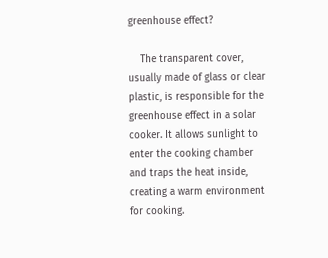greenhouse effect?

    The transparent cover, usually made of glass or clear plastic, is responsible for the greenhouse effect in a solar cooker. It allows sunlight to enter the cooking chamber and traps the heat inside, creating a warm environment for cooking.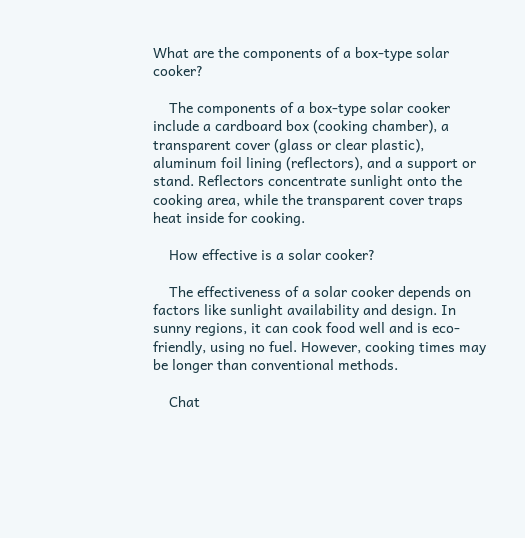What are the components of a box-type solar cooker?

    The components of a box-type solar cooker include a cardboard box (cooking chamber), a transparent cover (glass or clear plastic), aluminum foil lining (reflectors), and a support or stand. Reflectors concentrate sunlight onto the cooking area, while the transparent cover traps heat inside for cooking.

    How effective is a solar cooker?

    The effectiveness of a solar cooker depends on factors like sunlight availability and design. In sunny regions, it can cook food well and is eco-friendly, using no fuel. However, cooking times may be longer than conventional methods.

    Chat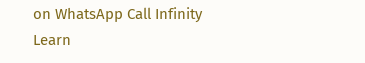on WhatsApp Call Infinity Learn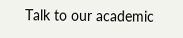Talk to our academic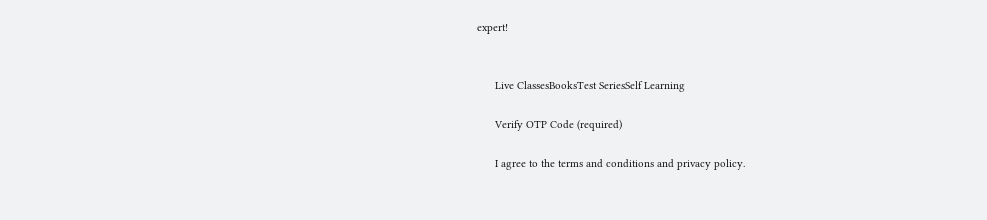expert!


      Live ClassesBooksTest SeriesSelf Learning

      Verify OTP Code (required)

      I agree to the terms and conditions and privacy policy.